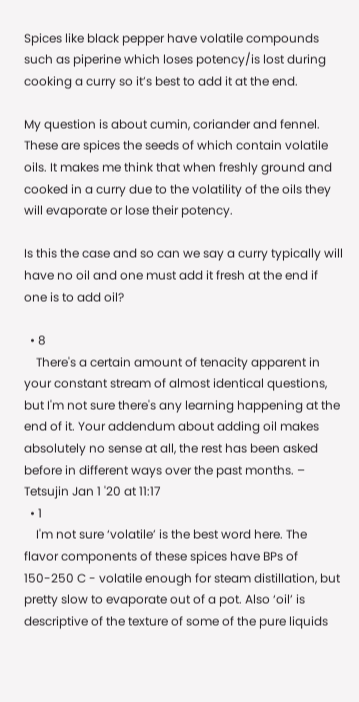Spices like black pepper have volatile compounds such as piperine which loses potency/is lost during cooking a curry so it’s best to add it at the end.

My question is about cumin, coriander and fennel. These are spices the seeds of which contain volatile oils. It makes me think that when freshly ground and cooked in a curry due to the volatility of the oils they will evaporate or lose their potency.

Is this the case and so can we say a curry typically will have no oil and one must add it fresh at the end if one is to add oil?

  • 8
    There's a certain amount of tenacity apparent in your constant stream of almost identical questions, but I'm not sure there's any learning happening at the end of it. Your addendum about adding oil makes absolutely no sense at all, the rest has been asked before in different ways over the past months. – Tetsujin Jan 1 '20 at 11:17
  • 1
    I'm not sure ‘volatile’ is the best word here. The flavor components of these spices have BPs of 150-250 C - volatile enough for steam distillation, but pretty slow to evaporate out of a pot. Also ‘oil’ is descriptive of the texture of some of the pure liquids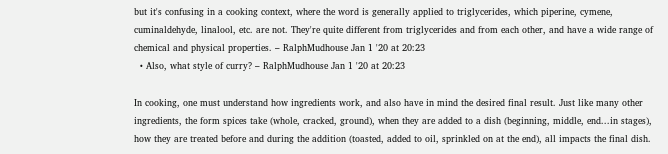but it's confusing in a cooking context, where the word is generally applied to triglycerides, which piperine, cymene, cuminaldehyde, linalool, etc. are not. They're quite different from triglycerides and from each other, and have a wide range of chemical and physical properties. – RalphMudhouse Jan 1 '20 at 20:23
  • Also, what style of curry? – RalphMudhouse Jan 1 '20 at 20:23

In cooking, one must understand how ingredients work, and also have in mind the desired final result. Just like many other ingredients, the form spices take (whole, cracked, ground), when they are added to a dish (beginning, middle, end...in stages), how they are treated before and during the addition (toasted, added to oil, sprinkled on at the end), all impacts the final dish.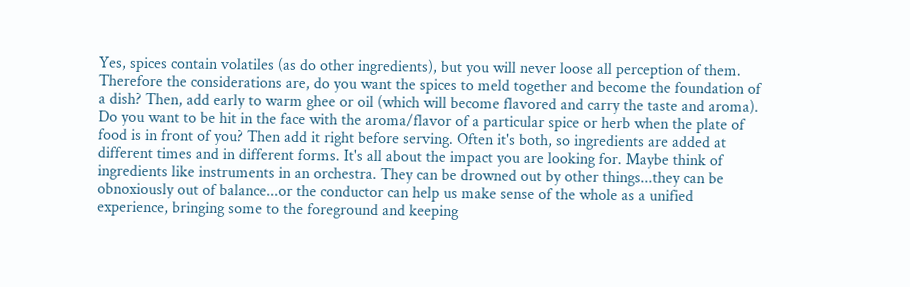Yes, spices contain volatiles (as do other ingredients), but you will never loose all perception of them. Therefore the considerations are, do you want the spices to meld together and become the foundation of a dish? Then, add early to warm ghee or oil (which will become flavored and carry the taste and aroma). Do you want to be hit in the face with the aroma/flavor of a particular spice or herb when the plate of food is in front of you? Then add it right before serving. Often it's both, so ingredients are added at different times and in different forms. It's all about the impact you are looking for. Maybe think of ingredients like instruments in an orchestra. They can be drowned out by other things...they can be obnoxiously out of balance...or the conductor can help us make sense of the whole as a unified experience, bringing some to the foreground and keeping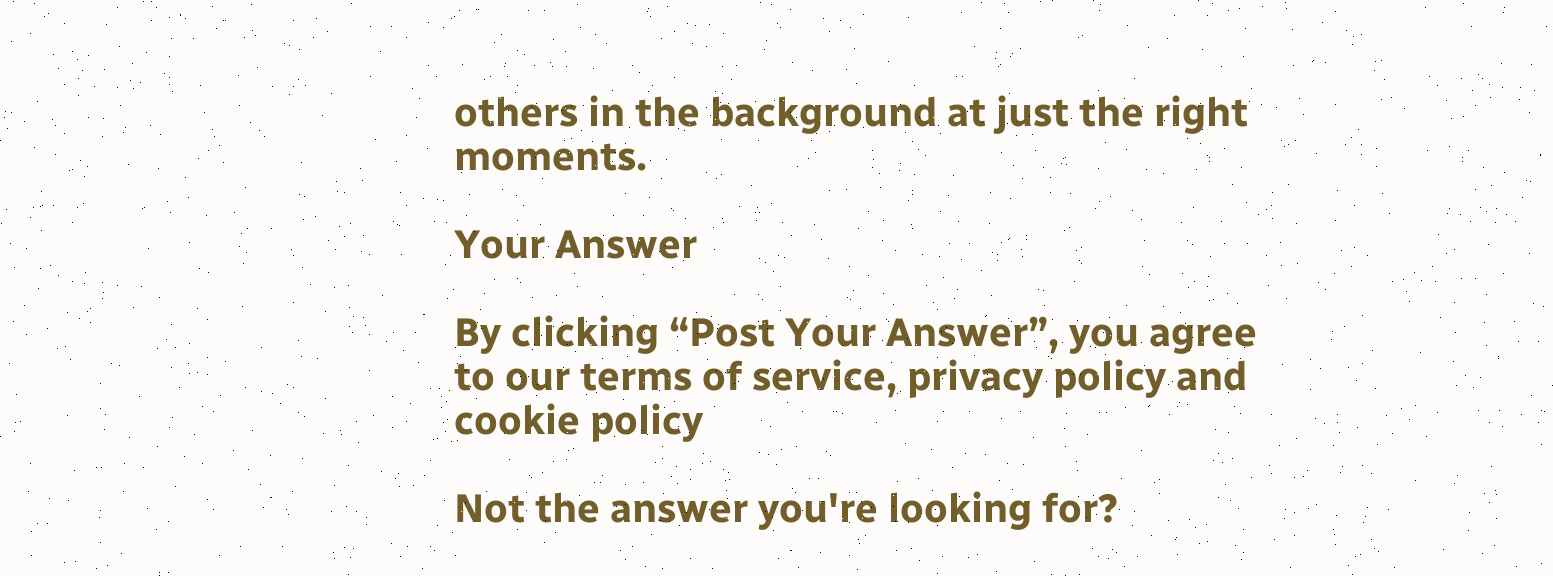others in the background at just the right moments.

Your Answer

By clicking “Post Your Answer”, you agree to our terms of service, privacy policy and cookie policy

Not the answer you're looking for?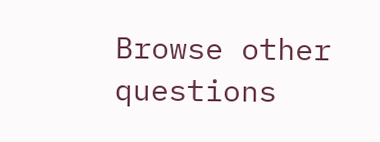Browse other questions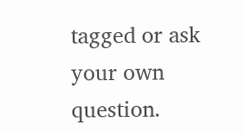tagged or ask your own question.